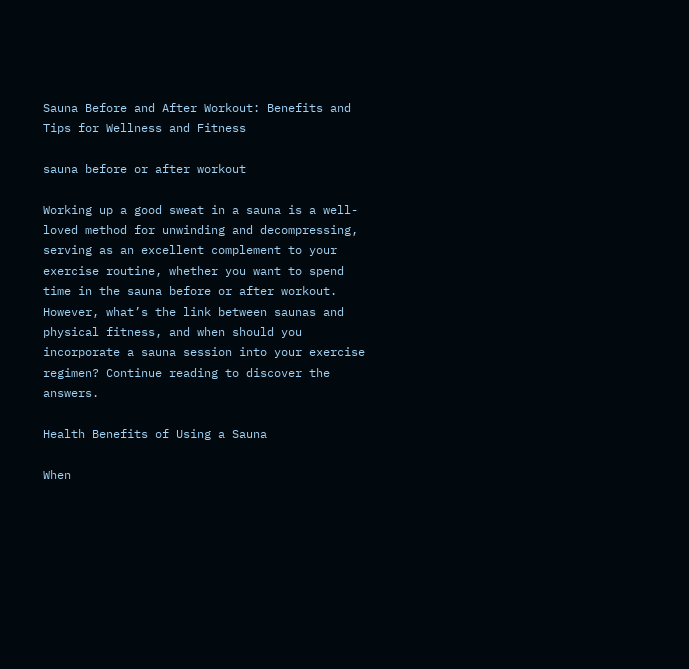Sauna Before and After Workout: Benefits and Tips for Wellness and Fitness

sauna before or after workout

Working up a good sweat in a sauna is a well-loved method for unwinding and decompressing, serving as an excellent complement to your exercise routine, whether you want to spend time in the sauna before or after workout. However, what’s the link between saunas and physical fitness, and when should you incorporate a sauna session into your exercise regimen? Continue reading to discover the answers.

Health Benefits of Using a Sauna

When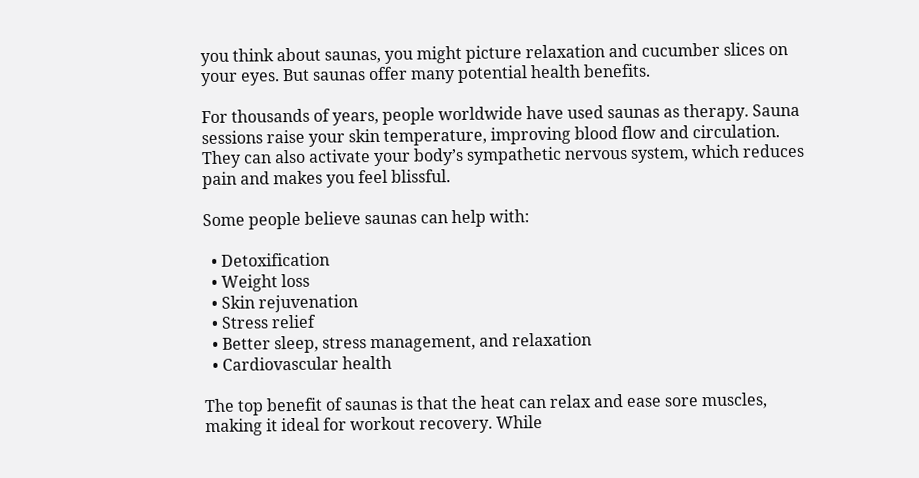you think about saunas, you might picture relaxation and cucumber slices on your eyes. But saunas offer many potential health benefits.

For thousands of years, people worldwide have used saunas as therapy. Sauna sessions raise your skin temperature, improving blood flow and circulation. They can also activate your body’s sympathetic nervous system, which reduces pain and makes you feel blissful.

Some people believe saunas can help with:

  • Detoxification
  • Weight loss
  • Skin rejuvenation
  • Stress relief
  • Better sleep, stress management, and relaxation
  • Cardiovascular health

The top benefit of saunas is that the heat can relax and ease sore muscles, making it ideal for workout recovery. While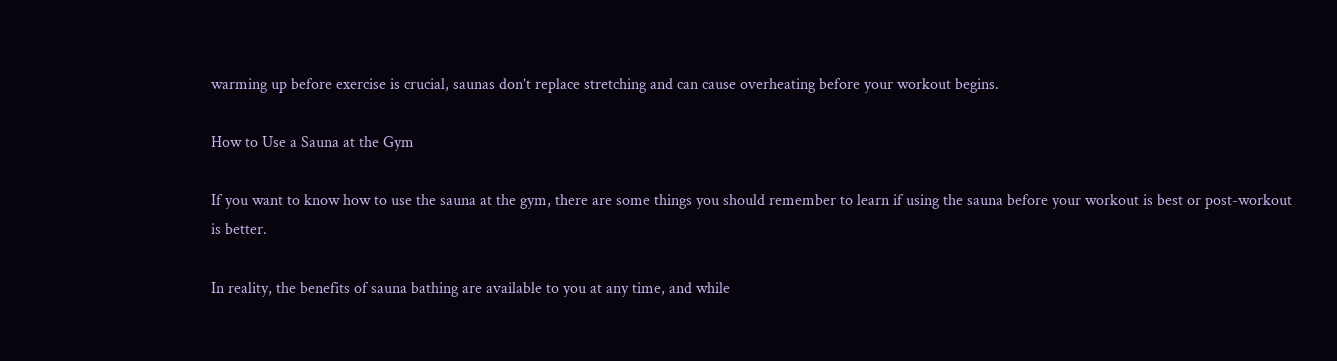warming up before exercise is crucial, saunas don’t replace stretching and can cause overheating before your workout begins.

How to Use a Sauna at the Gym

If you want to know how to use the sauna at the gym, there are some things you should remember to learn if using the sauna before your workout is best or post-workout is better.

In reality, the benefits of sauna bathing are available to you at any time, and while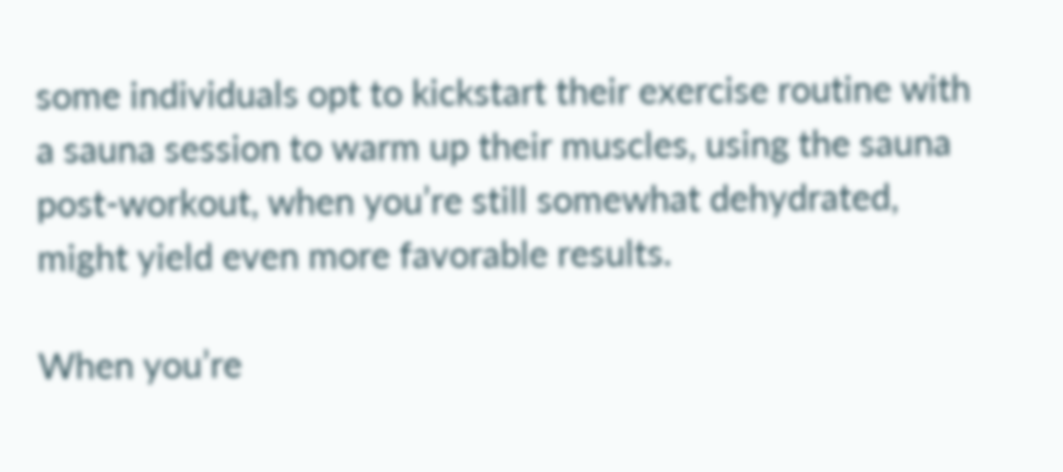some individuals opt to kickstart their exercise routine with a sauna session to warm up their muscles, using the sauna post-workout, when you’re still somewhat dehydrated, might yield even more favorable results.

When you’re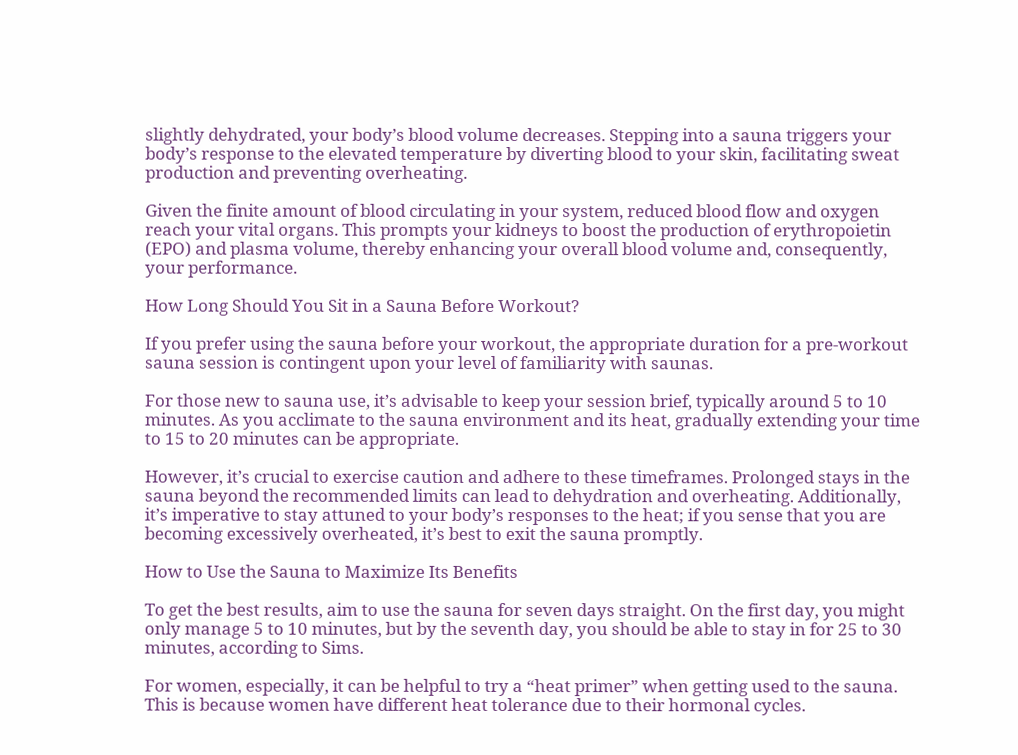slightly dehydrated, your body’s blood volume decreases. Stepping into a sauna triggers your body’s response to the elevated temperature by diverting blood to your skin, facilitating sweat production and preventing overheating.

Given the finite amount of blood circulating in your system, reduced blood flow and oxygen reach your vital organs. This prompts your kidneys to boost the production of erythropoietin (EPO) and plasma volume, thereby enhancing your overall blood volume and, consequently, your performance.

How Long Should You Sit in a Sauna Before Workout?

If you prefer using the sauna before your workout, the appropriate duration for a pre-workout sauna session is contingent upon your level of familiarity with saunas.

For those new to sauna use, it’s advisable to keep your session brief, typically around 5 to 10 minutes. As you acclimate to the sauna environment and its heat, gradually extending your time to 15 to 20 minutes can be appropriate.

However, it’s crucial to exercise caution and adhere to these timeframes. Prolonged stays in the sauna beyond the recommended limits can lead to dehydration and overheating. Additionally, it’s imperative to stay attuned to your body’s responses to the heat; if you sense that you are becoming excessively overheated, it’s best to exit the sauna promptly.

How to Use the Sauna to Maximize Its Benefits

To get the best results, aim to use the sauna for seven days straight. On the first day, you might only manage 5 to 10 minutes, but by the seventh day, you should be able to stay in for 25 to 30 minutes, according to Sims.

For women, especially, it can be helpful to try a “heat primer” when getting used to the sauna. This is because women have different heat tolerance due to their hormonal cycles.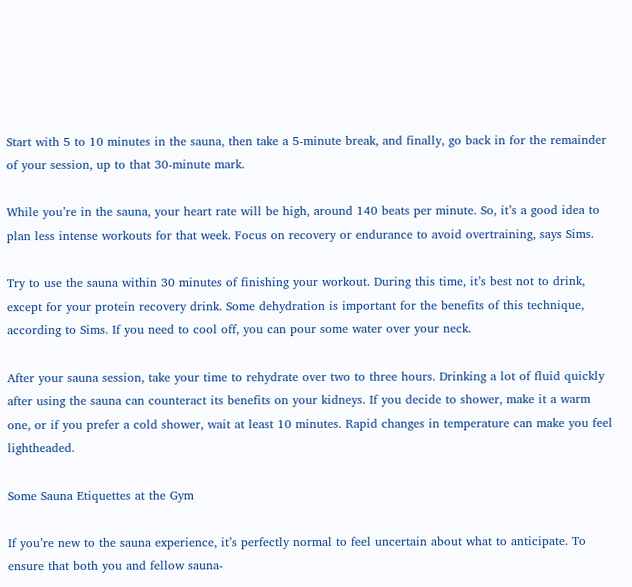Start with 5 to 10 minutes in the sauna, then take a 5-minute break, and finally, go back in for the remainder of your session, up to that 30-minute mark.

While you’re in the sauna, your heart rate will be high, around 140 beats per minute. So, it’s a good idea to plan less intense workouts for that week. Focus on recovery or endurance to avoid overtraining, says Sims.

Try to use the sauna within 30 minutes of finishing your workout. During this time, it’s best not to drink, except for your protein recovery drink. Some dehydration is important for the benefits of this technique, according to Sims. If you need to cool off, you can pour some water over your neck.

After your sauna session, take your time to rehydrate over two to three hours. Drinking a lot of fluid quickly after using the sauna can counteract its benefits on your kidneys. If you decide to shower, make it a warm one, or if you prefer a cold shower, wait at least 10 minutes. Rapid changes in temperature can make you feel lightheaded.

Some Sauna Etiquettes at the Gym

If you’re new to the sauna experience, it’s perfectly normal to feel uncertain about what to anticipate. To ensure that both you and fellow sauna-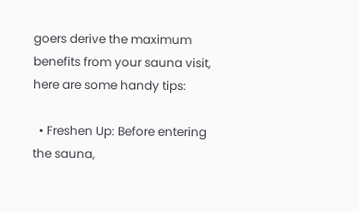goers derive the maximum benefits from your sauna visit, here are some handy tips:

  • Freshen Up: Before entering the sauna,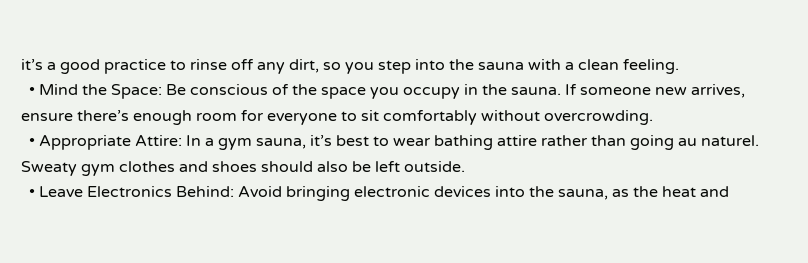it’s a good practice to rinse off any dirt, so you step into the sauna with a clean feeling.
  • Mind the Space: Be conscious of the space you occupy in the sauna. If someone new arrives, ensure there’s enough room for everyone to sit comfortably without overcrowding.
  • Appropriate Attire: In a gym sauna, it’s best to wear bathing attire rather than going au naturel. Sweaty gym clothes and shoes should also be left outside.
  • Leave Electronics Behind: Avoid bringing electronic devices into the sauna, as the heat and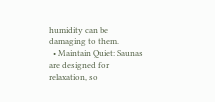humidity can be damaging to them.
  • Maintain Quiet: Saunas are designed for relaxation, so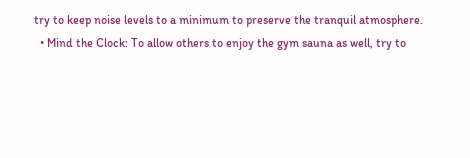try to keep noise levels to a minimum to preserve the tranquil atmosphere.
  • Mind the Clock: To allow others to enjoy the gym sauna as well, try to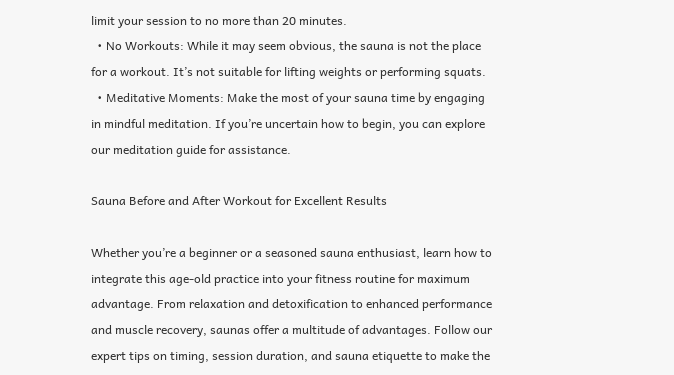limit your session to no more than 20 minutes.
  • No Workouts: While it may seem obvious, the sauna is not the place for a workout. It’s not suitable for lifting weights or performing squats.
  • Meditative Moments: Make the most of your sauna time by engaging in mindful meditation. If you’re uncertain how to begin, you can explore our meditation guide for assistance.

Sauna Before and After Workout for Excellent Results

Whether you’re a beginner or a seasoned sauna enthusiast, learn how to integrate this age-old practice into your fitness routine for maximum advantage. From relaxation and detoxification to enhanced performance and muscle recovery, saunas offer a multitude of advantages. Follow our expert tips on timing, session duration, and sauna etiquette to make the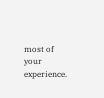most of your experience.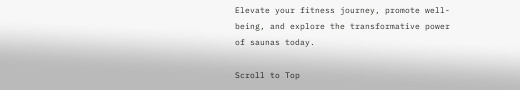Elevate your fitness journey, promote well-being, and explore the transformative power of saunas today.

Scroll to Top